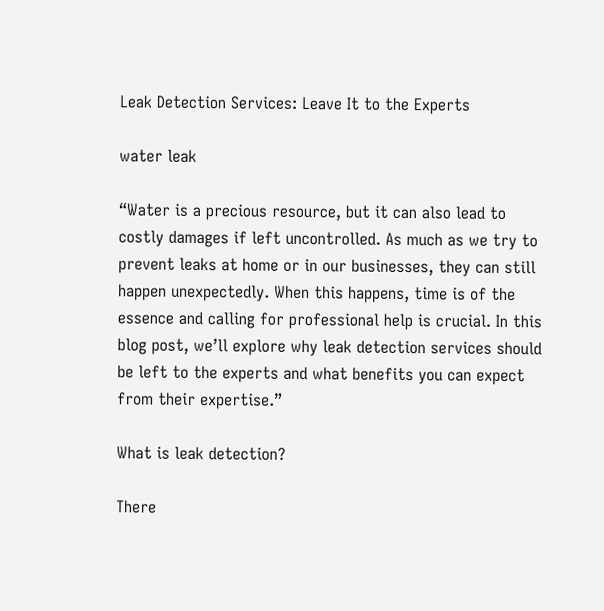Leak Detection Services: Leave It to the Experts

water leak

“Water is a precious resource, but it can also lead to costly damages if left uncontrolled. As much as we try to prevent leaks at home or in our businesses, they can still happen unexpectedly. When this happens, time is of the essence and calling for professional help is crucial. In this blog post, we’ll explore why leak detection services should be left to the experts and what benefits you can expect from their expertise.”

What is leak detection?

There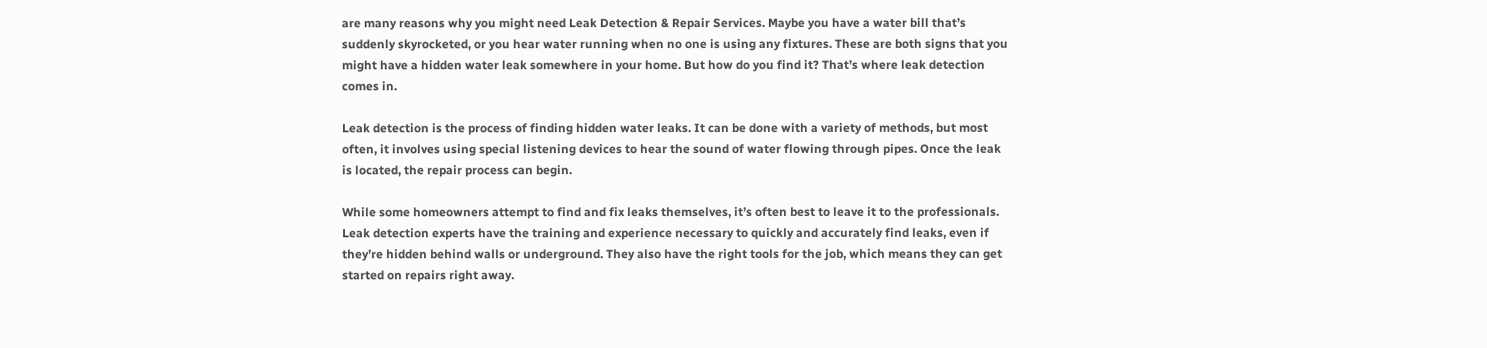are many reasons why you might need Leak Detection & Repair Services. Maybe you have a water bill that’s suddenly skyrocketed, or you hear water running when no one is using any fixtures. These are both signs that you might have a hidden water leak somewhere in your home. But how do you find it? That’s where leak detection comes in.

Leak detection is the process of finding hidden water leaks. It can be done with a variety of methods, but most often, it involves using special listening devices to hear the sound of water flowing through pipes. Once the leak is located, the repair process can begin.

While some homeowners attempt to find and fix leaks themselves, it’s often best to leave it to the professionals. Leak detection experts have the training and experience necessary to quickly and accurately find leaks, even if they’re hidden behind walls or underground. They also have the right tools for the job, which means they can get started on repairs right away.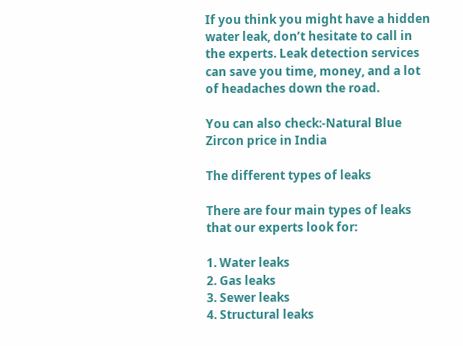If you think you might have a hidden water leak, don’t hesitate to call in the experts. Leak detection services can save you time, money, and a lot of headaches down the road.

You can also check:-Natural Blue Zircon price in India

The different types of leaks

There are four main types of leaks that our experts look for:

1. Water leaks
2. Gas leaks
3. Sewer leaks
4. Structural leaks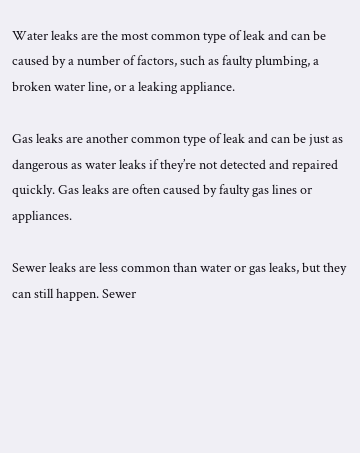Water leaks are the most common type of leak and can be caused by a number of factors, such as faulty plumbing, a broken water line, or a leaking appliance.

Gas leaks are another common type of leak and can be just as dangerous as water leaks if they’re not detected and repaired quickly. Gas leaks are often caused by faulty gas lines or appliances.

Sewer leaks are less common than water or gas leaks, but they can still happen. Sewer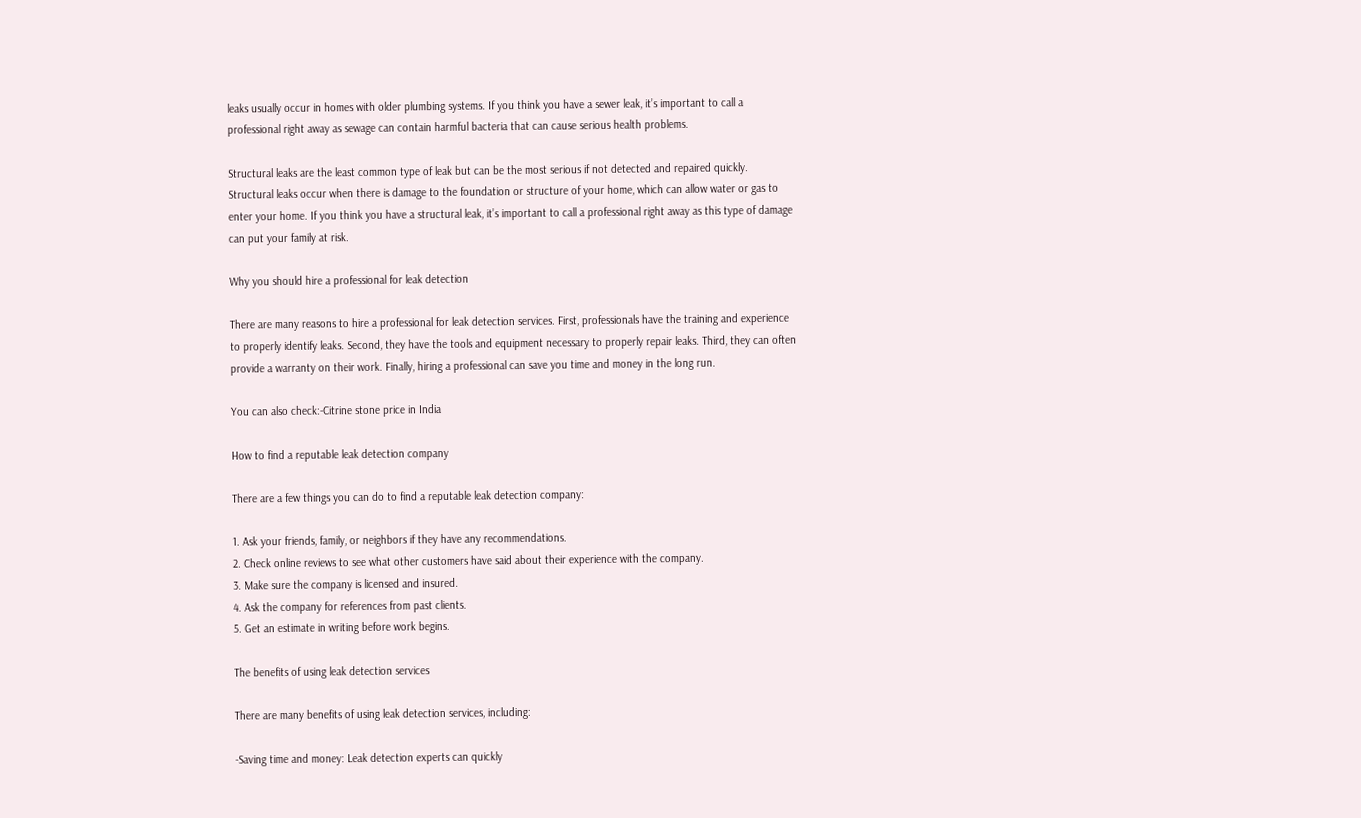leaks usually occur in homes with older plumbing systems. If you think you have a sewer leak, it’s important to call a professional right away as sewage can contain harmful bacteria that can cause serious health problems.

Structural leaks are the least common type of leak but can be the most serious if not detected and repaired quickly. Structural leaks occur when there is damage to the foundation or structure of your home, which can allow water or gas to enter your home. If you think you have a structural leak, it’s important to call a professional right away as this type of damage can put your family at risk.

Why you should hire a professional for leak detection

There are many reasons to hire a professional for leak detection services. First, professionals have the training and experience to properly identify leaks. Second, they have the tools and equipment necessary to properly repair leaks. Third, they can often provide a warranty on their work. Finally, hiring a professional can save you time and money in the long run.

You can also check:-Citrine stone price in India

How to find a reputable leak detection company

There are a few things you can do to find a reputable leak detection company:

1. Ask your friends, family, or neighbors if they have any recommendations.
2. Check online reviews to see what other customers have said about their experience with the company.
3. Make sure the company is licensed and insured.
4. Ask the company for references from past clients.
5. Get an estimate in writing before work begins.

The benefits of using leak detection services

There are many benefits of using leak detection services, including:

-Saving time and money: Leak detection experts can quickly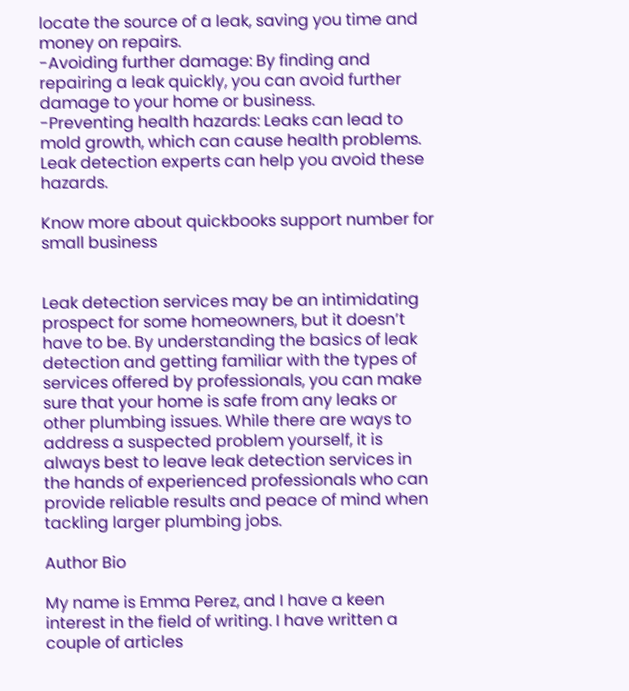locate the source of a leak, saving you time and money on repairs.
-Avoiding further damage: By finding and repairing a leak quickly, you can avoid further damage to your home or business.
-Preventing health hazards: Leaks can lead to mold growth, which can cause health problems. Leak detection experts can help you avoid these hazards.

Know more about quickbooks support number for small business


Leak detection services may be an intimidating prospect for some homeowners, but it doesn’t have to be. By understanding the basics of leak detection and getting familiar with the types of services offered by professionals, you can make sure that your home is safe from any leaks or other plumbing issues. While there are ways to address a suspected problem yourself, it is always best to leave leak detection services in the hands of experienced professionals who can provide reliable results and peace of mind when tackling larger plumbing jobs.

Author Bio

My name is Emma Perez, and I have a keen interest in the field of writing. I have written a couple of articles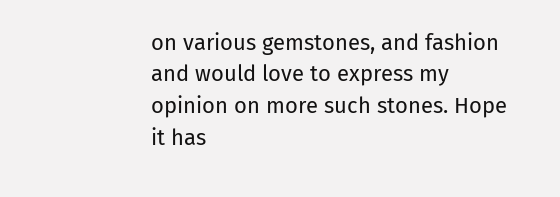on various gemstones, and fashion and would love to express my opinion on more such stones. Hope it has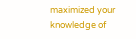maximized your knowledge of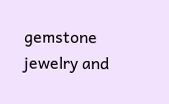gemstone jewelry and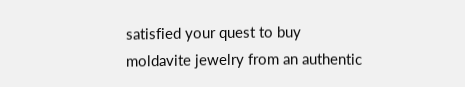satisfied your quest to buy moldavite jewelry from an authentic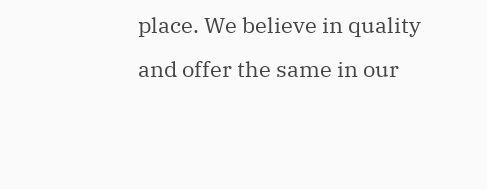place. We believe in quality and offer the same in our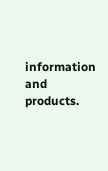information and products.